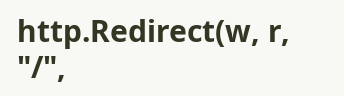http.Redirect(w, r, "/",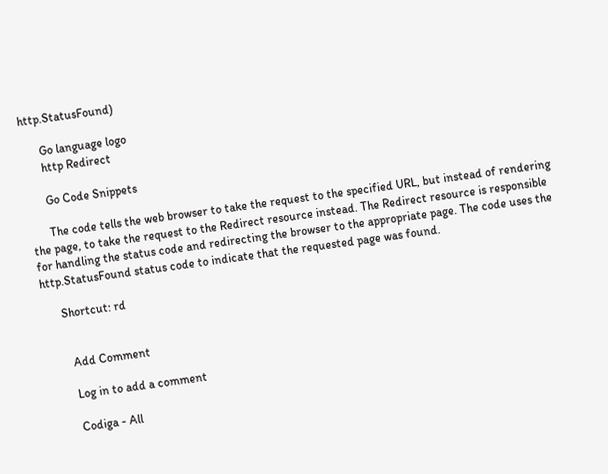http.StatusFound)

      Go language logo
      http Redirect

      Go Code Snippets

      The code tells the web browser to take the request to the specified URL, but instead of rendering the page, to take the request to the Redirect resource instead. The Redirect resource is responsible for handling the status code and redirecting the browser to the appropriate page. The code uses the http.StatusFound status code to indicate that the requested page was found.

      Shortcut: rd


        Add Comment

        Log in to add a comment

        Codiga - All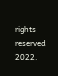rights reserved 2022.